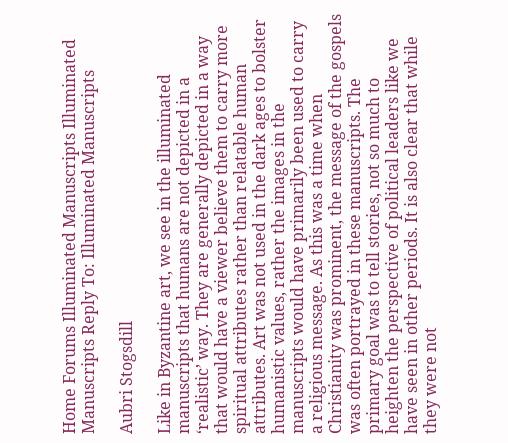Home Forums Illuminated Manuscripts Illuminated Manuscripts Reply To: Illuminated Manuscripts

Aubri Stogsdill

Like in Byzantine art, we see in the illuminated manuscripts that humans are not depicted in a ‘realistic’ way. They are generally depicted in a way that would have a viewer believe them to carry more spiritual attributes rather than relatable human attributes. Art was not used in the dark ages to bolster humanistic values, rather the images in the manuscripts would have primarily been used to carry a religious message. As this was a time when Christianity was prominent, the message of the gospels was often portrayed in these manuscripts. The primary goal was to tell stories, not so much to heighten the perspective of political leaders like we have seen in other periods. It is also clear that while they were not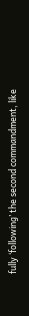fully ‘following’ the second commandment, like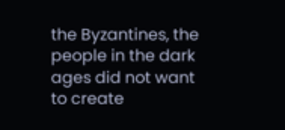the Byzantines, the people in the dark ages did not want to create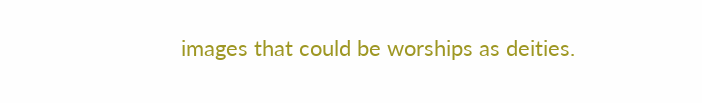images that could be worships as deities.